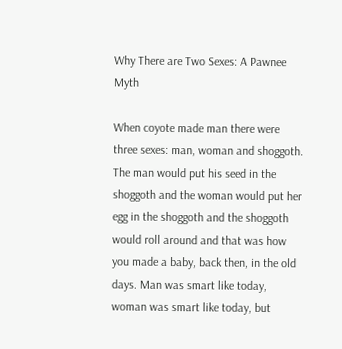Why There are Two Sexes: A Pawnee Myth

When coyote made man there were three sexes: man, woman and shoggoth. The man would put his seed in the shoggoth and the woman would put her egg in the shoggoth and the shoggoth would roll around and that was how you made a baby, back then, in the old days. Man was smart like today, woman was smart like today, but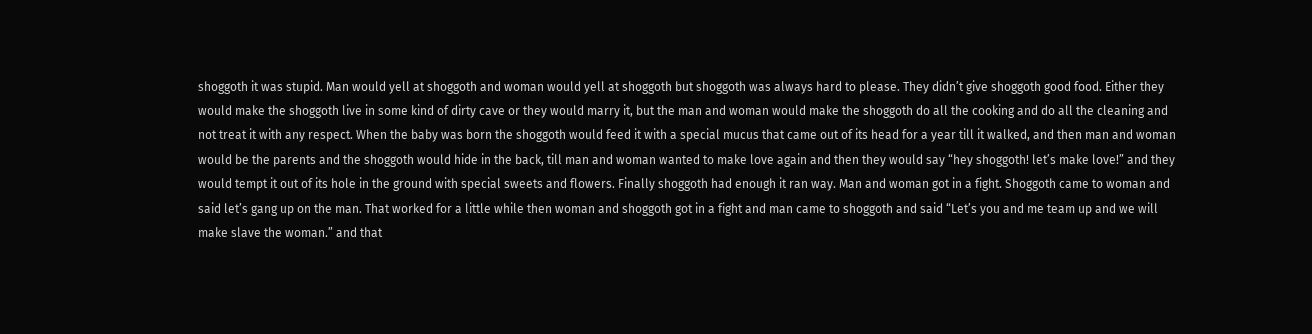shoggoth it was stupid. Man would yell at shoggoth and woman would yell at shoggoth but shoggoth was always hard to please. They didn’t give shoggoth good food. Either they would make the shoggoth live in some kind of dirty cave or they would marry it, but the man and woman would make the shoggoth do all the cooking and do all the cleaning and not treat it with any respect. When the baby was born the shoggoth would feed it with a special mucus that came out of its head for a year till it walked, and then man and woman would be the parents and the shoggoth would hide in the back, till man and woman wanted to make love again and then they would say “hey shoggoth! let’s make love!” and they would tempt it out of its hole in the ground with special sweets and flowers. Finally shoggoth had enough it ran way. Man and woman got in a fight. Shoggoth came to woman and said let’s gang up on the man. That worked for a little while then woman and shoggoth got in a fight and man came to shoggoth and said “Let’s you and me team up and we will make slave the woman.” and that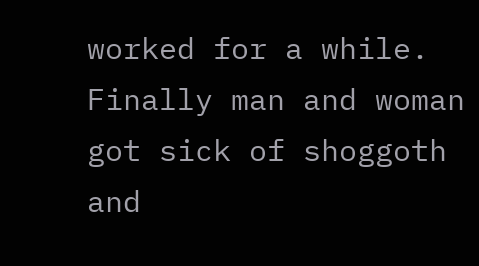worked for a while. Finally man and woman got sick of shoggoth and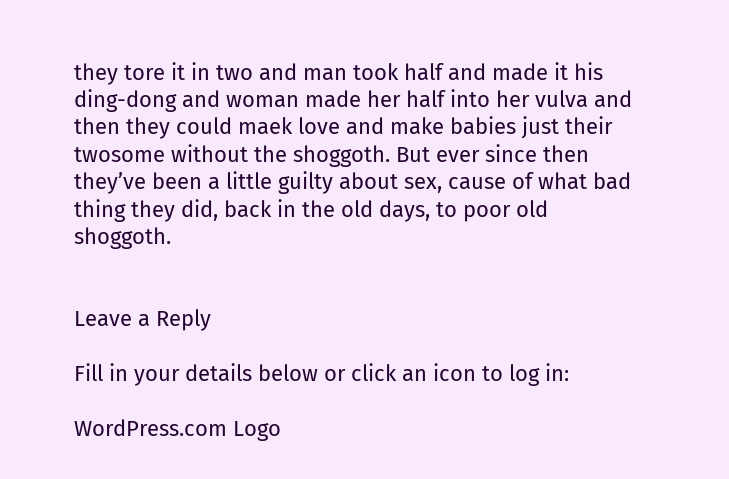they tore it in two and man took half and made it his ding-dong and woman made her half into her vulva and then they could maek love and make babies just their twosome without the shoggoth. But ever since then they’ve been a little guilty about sex, cause of what bad thing they did, back in the old days, to poor old shoggoth.


Leave a Reply

Fill in your details below or click an icon to log in:

WordPress.com Logo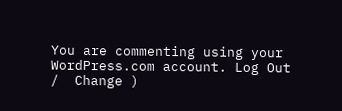You are commenting using your WordPress.com account. Log Out /  Change )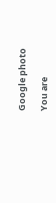Google photo

You are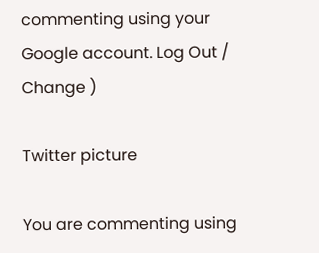commenting using your Google account. Log Out /  Change )

Twitter picture

You are commenting using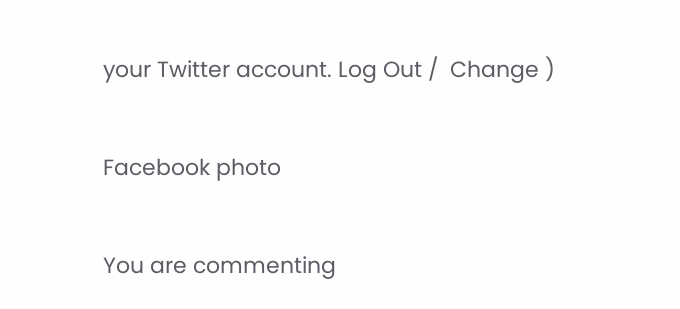your Twitter account. Log Out /  Change )

Facebook photo

You are commenting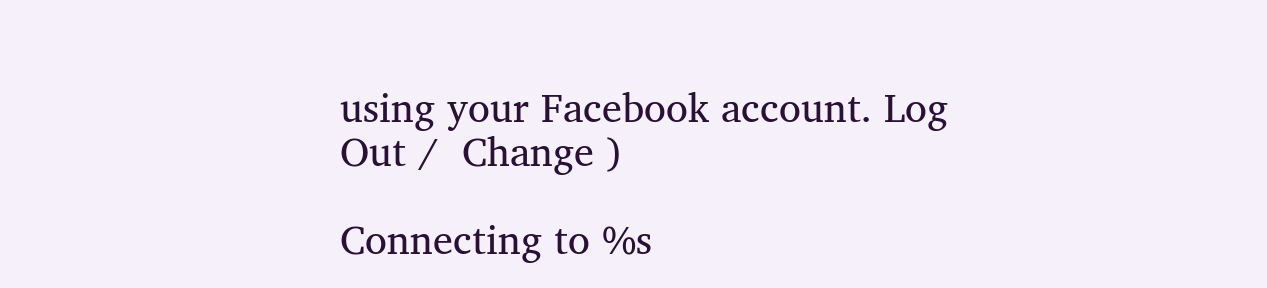using your Facebook account. Log Out /  Change )

Connecting to %s